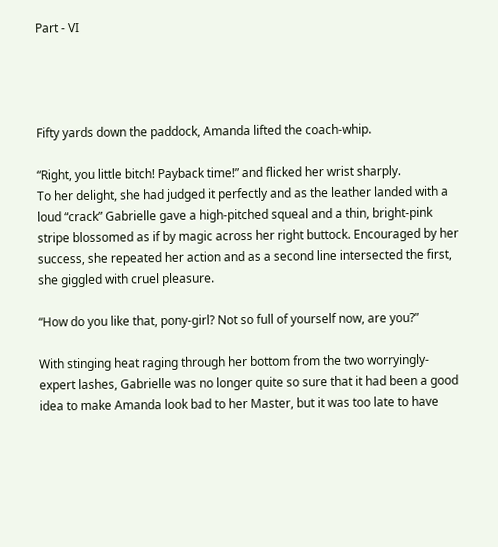Part - VI




Fifty yards down the paddock, Amanda lifted the coach-whip.

“Right, you little bitch! Payback time!” and flicked her wrist sharply.
To her delight, she had judged it perfectly and as the leather landed with a loud “crack” Gabrielle gave a high-pitched squeal and a thin, bright-pink stripe blossomed as if by magic across her right buttock. Encouraged by her success, she repeated her action and as a second line intersected the first, she giggled with cruel pleasure.

“How do you like that, pony-girl? Not so full of yourself now, are you?”

With stinging heat raging through her bottom from the two worryingly-expert lashes, Gabrielle was no longer quite so sure that it had been a good idea to make Amanda look bad to her Master, but it was too late to have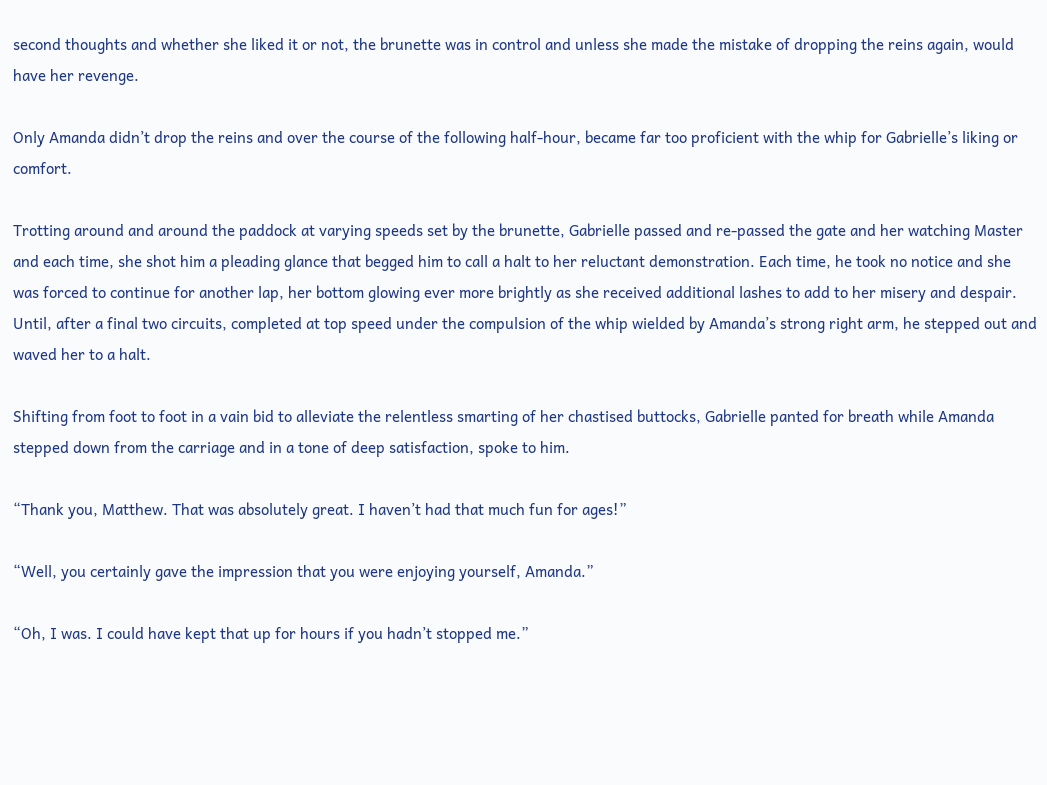second thoughts and whether she liked it or not, the brunette was in control and unless she made the mistake of dropping the reins again, would have her revenge.

Only Amanda didn’t drop the reins and over the course of the following half-hour, became far too proficient with the whip for Gabrielle’s liking or comfort.

Trotting around and around the paddock at varying speeds set by the brunette, Gabrielle passed and re-passed the gate and her watching Master and each time, she shot him a pleading glance that begged him to call a halt to her reluctant demonstration. Each time, he took no notice and she was forced to continue for another lap, her bottom glowing ever more brightly as she received additional lashes to add to her misery and despair. Until, after a final two circuits, completed at top speed under the compulsion of the whip wielded by Amanda’s strong right arm, he stepped out and waved her to a halt.

Shifting from foot to foot in a vain bid to alleviate the relentless smarting of her chastised buttocks, Gabrielle panted for breath while Amanda stepped down from the carriage and in a tone of deep satisfaction, spoke to him.

“Thank you, Matthew. That was absolutely great. I haven’t had that much fun for ages!”

“Well, you certainly gave the impression that you were enjoying yourself, Amanda.”

“Oh, I was. I could have kept that up for hours if you hadn’t stopped me.”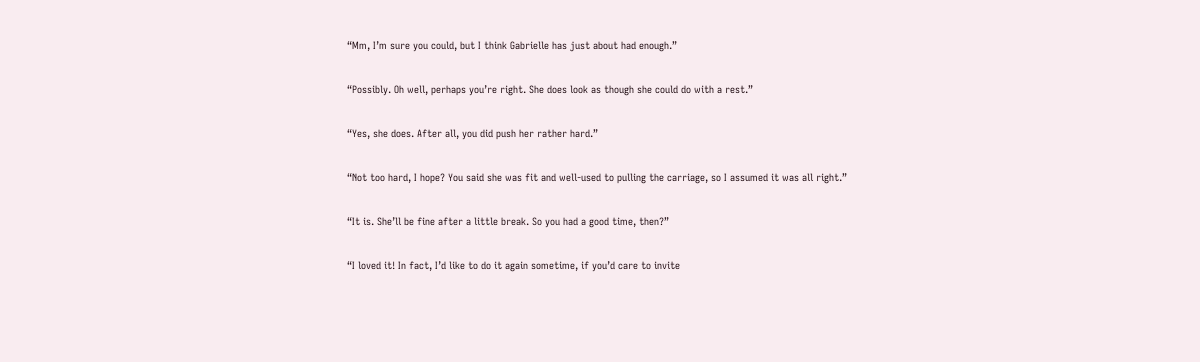“Mm, I’m sure you could, but I think Gabrielle has just about had enough.”

“Possibly. Oh well, perhaps you’re right. She does look as though she could do with a rest.”

“Yes, she does. After all, you did push her rather hard.”

“Not too hard, I hope? You said she was fit and well-used to pulling the carriage, so I assumed it was all right.”

“It is. She’ll be fine after a little break. So you had a good time, then?”

“I loved it! In fact, I’d like to do it again sometime, if you’d care to invite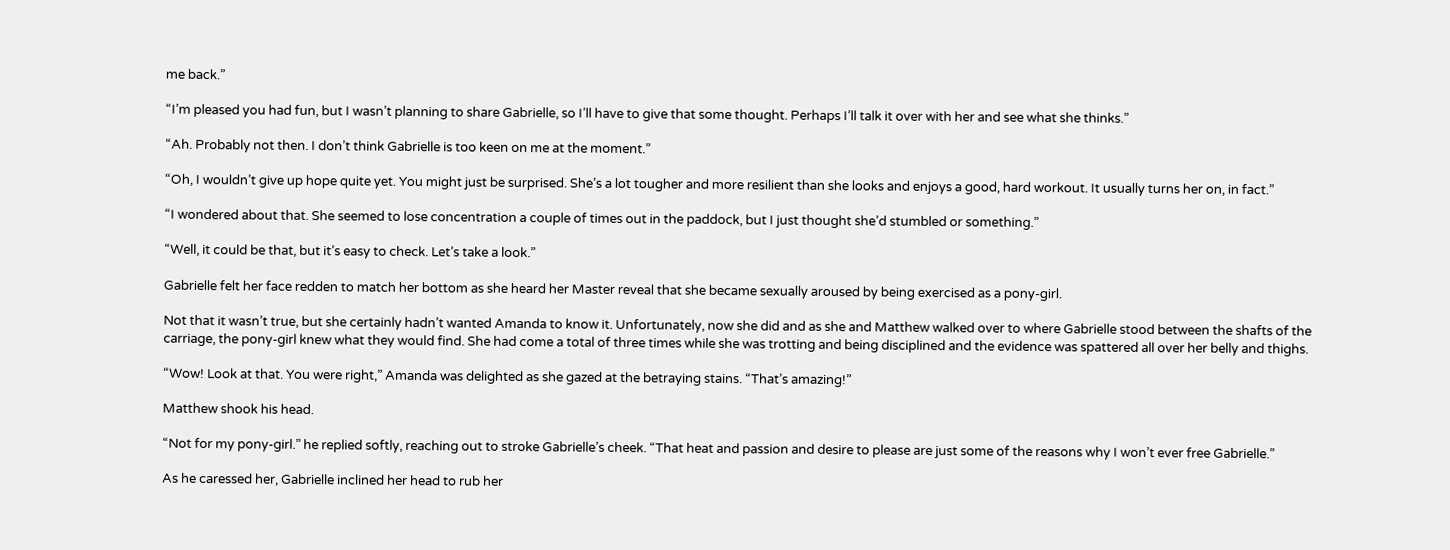me back.”

“I’m pleased you had fun, but I wasn’t planning to share Gabrielle, so I’ll have to give that some thought. Perhaps I’ll talk it over with her and see what she thinks.”

“Ah. Probably not then. I don’t think Gabrielle is too keen on me at the moment.”

“Oh, I wouldn’t give up hope quite yet. You might just be surprised. She’s a lot tougher and more resilient than she looks and enjoys a good, hard workout. It usually turns her on, in fact.”

“I wondered about that. She seemed to lose concentration a couple of times out in the paddock, but I just thought she’d stumbled or something.”

“Well, it could be that, but it’s easy to check. Let’s take a look.”

Gabrielle felt her face redden to match her bottom as she heard her Master reveal that she became sexually aroused by being exercised as a pony-girl.

Not that it wasn’t true, but she certainly hadn’t wanted Amanda to know it. Unfortunately, now she did and as she and Matthew walked over to where Gabrielle stood between the shafts of the carriage, the pony-girl knew what they would find. She had come a total of three times while she was trotting and being disciplined and the evidence was spattered all over her belly and thighs.

“Wow! Look at that. You were right,” Amanda was delighted as she gazed at the betraying stains. “That’s amazing!”

Matthew shook his head.

“Not for my pony-girl.” he replied softly, reaching out to stroke Gabrielle’s cheek. “That heat and passion and desire to please are just some of the reasons why I won’t ever free Gabrielle.”

As he caressed her, Gabrielle inclined her head to rub her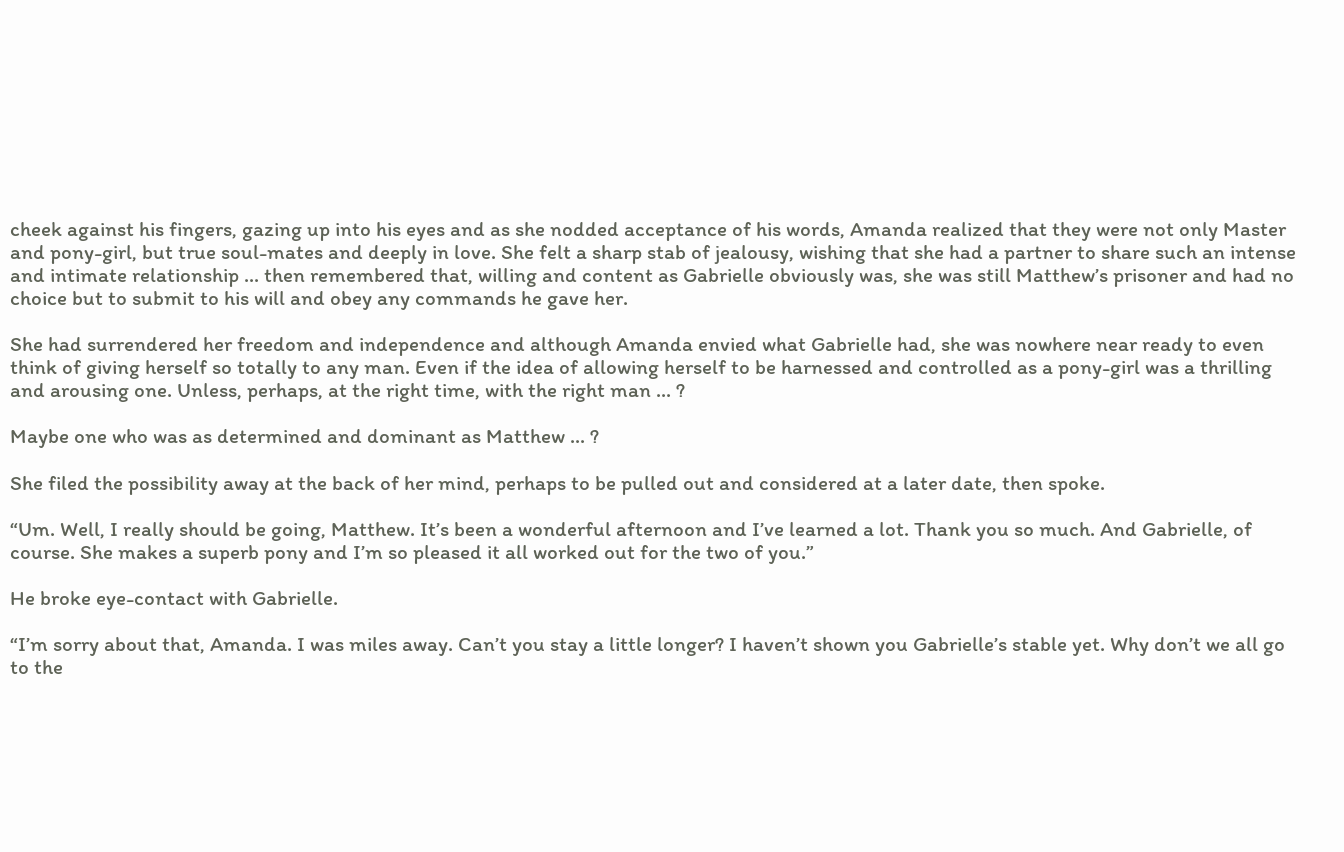cheek against his fingers, gazing up into his eyes and as she nodded acceptance of his words, Amanda realized that they were not only Master and pony-girl, but true soul-mates and deeply in love. She felt a sharp stab of jealousy, wishing that she had a partner to share such an intense and intimate relationship ... then remembered that, willing and content as Gabrielle obviously was, she was still Matthew’s prisoner and had no choice but to submit to his will and obey any commands he gave her.

She had surrendered her freedom and independence and although Amanda envied what Gabrielle had, she was nowhere near ready to even think of giving herself so totally to any man. Even if the idea of allowing herself to be harnessed and controlled as a pony-girl was a thrilling and arousing one. Unless, perhaps, at the right time, with the right man ... ?

Maybe one who was as determined and dominant as Matthew ... ?

She filed the possibility away at the back of her mind, perhaps to be pulled out and considered at a later date, then spoke.

“Um. Well, I really should be going, Matthew. It’s been a wonderful afternoon and I’ve learned a lot. Thank you so much. And Gabrielle, of course. She makes a superb pony and I’m so pleased it all worked out for the two of you.”

He broke eye-contact with Gabrielle.

“I’m sorry about that, Amanda. I was miles away. Can’t you stay a little longer? I haven’t shown you Gabrielle’s stable yet. Why don’t we all go to the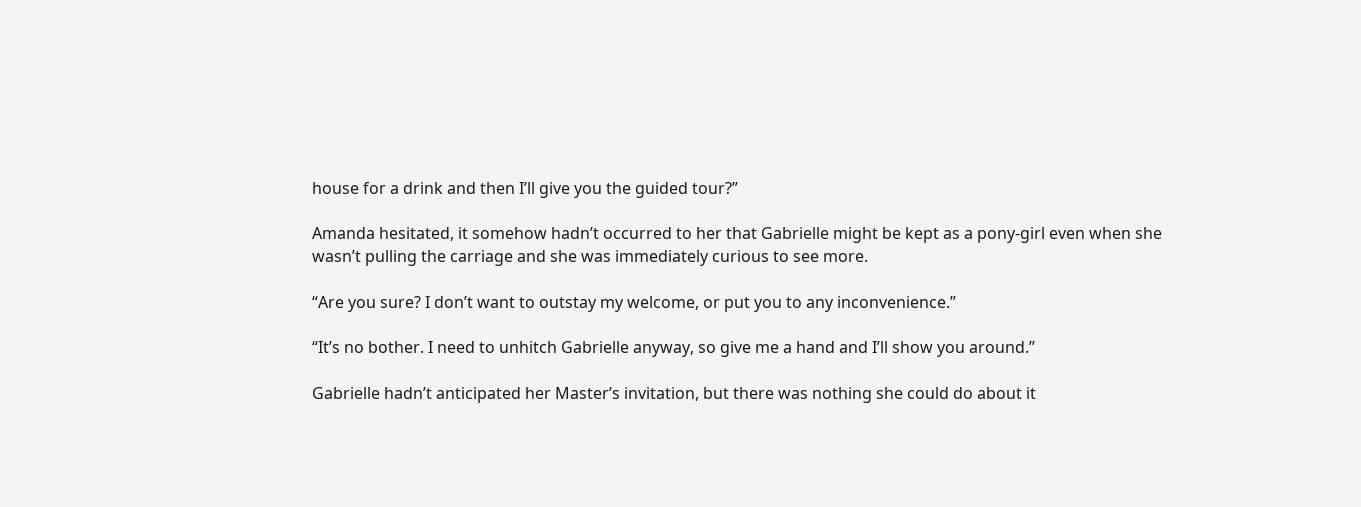house for a drink and then I’ll give you the guided tour?”

Amanda hesitated, it somehow hadn’t occurred to her that Gabrielle might be kept as a pony-girl even when she wasn’t pulling the carriage and she was immediately curious to see more.

“Are you sure? I don’t want to outstay my welcome, or put you to any inconvenience.”

“It’s no bother. I need to unhitch Gabrielle anyway, so give me a hand and I’ll show you around.”

Gabrielle hadn’t anticipated her Master’s invitation, but there was nothing she could do about it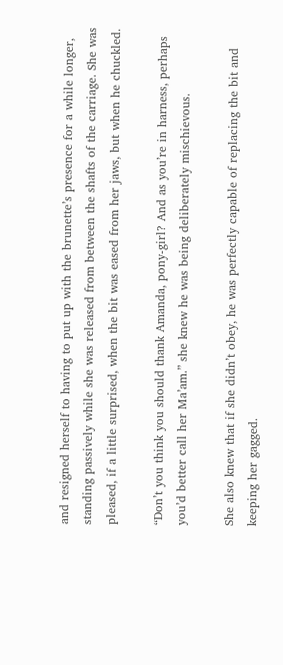and resigned herself to having to put up with the brunette’s presence for a while longer, standing passively while she was released from between the shafts of the carriage. She was pleased, if a little surprised, when the bit was eased from her jaws, but when he chuckled.

“Don’t you think you should thank Amanda, pony-girl? And as you’re in harness, perhaps you’d better call her Ma’am.” she knew he was being deliberately mischievous.

She also knew that if she didn’t obey, he was perfectly capable of replacing the bit and keeping her gagged.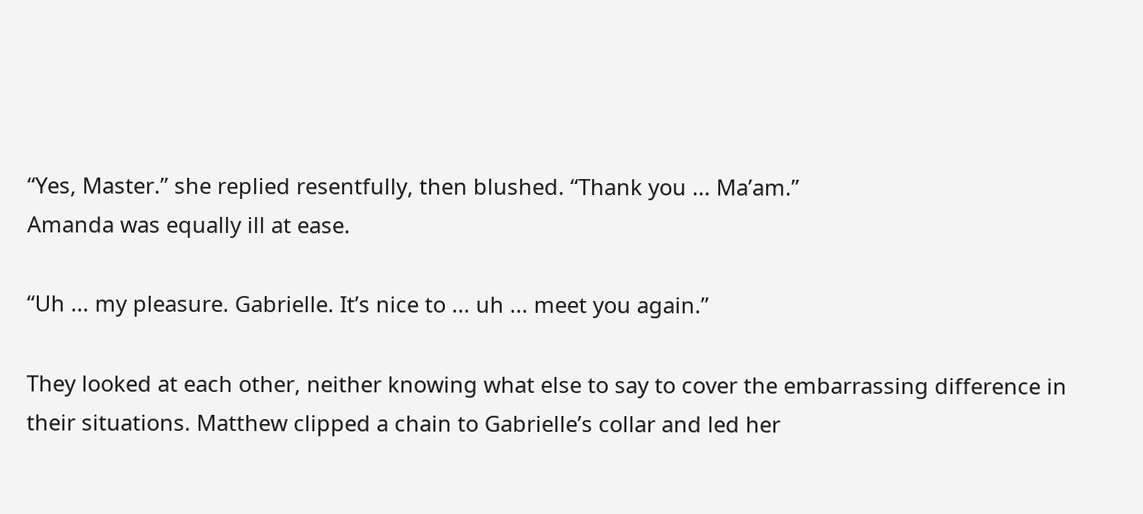“Yes, Master.” she replied resentfully, then blushed. “Thank you ... Ma’am.”
Amanda was equally ill at ease.

“Uh ... my pleasure. Gabrielle. It’s nice to ... uh ... meet you again.”

They looked at each other, neither knowing what else to say to cover the embarrassing difference in their situations. Matthew clipped a chain to Gabrielle’s collar and led her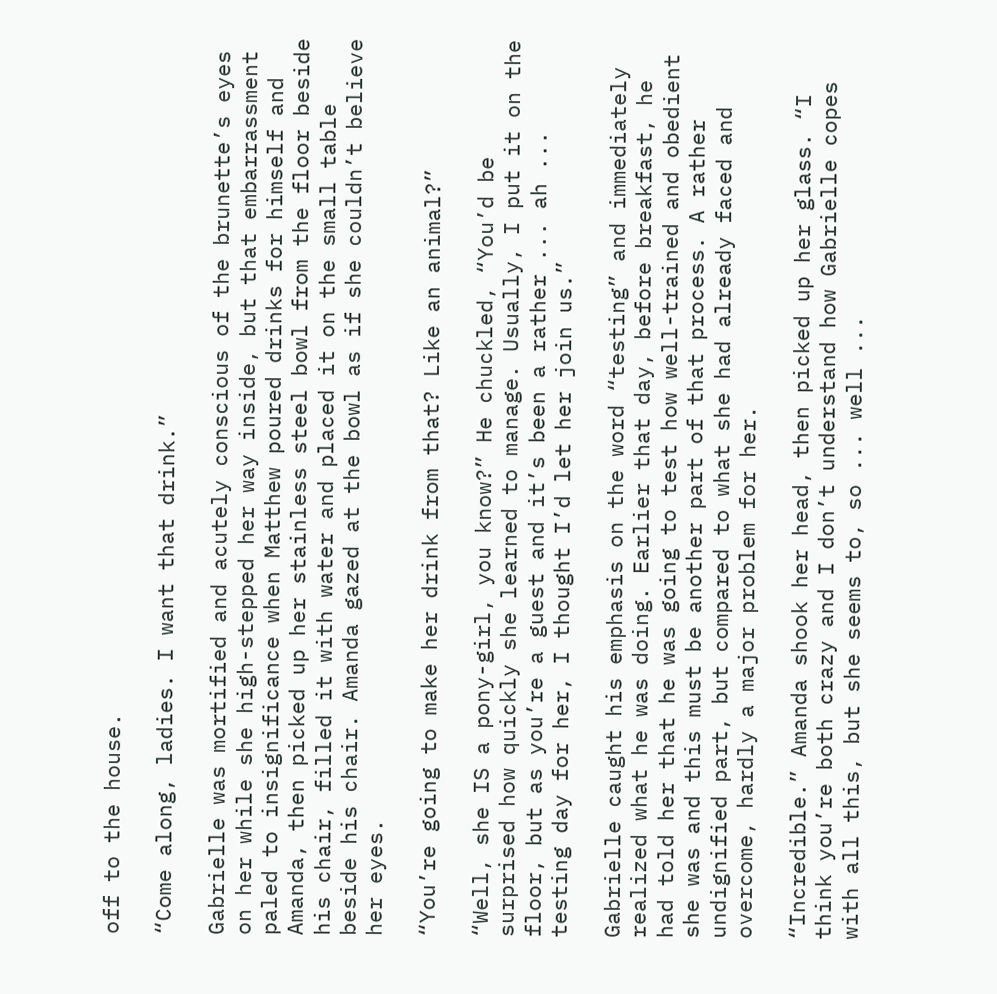off to the house.

“Come along, ladies. I want that drink.”

Gabrielle was mortified and acutely conscious of the brunette’s eyes on her while she high-stepped her way inside, but that embarrassment paled to insignificance when Matthew poured drinks for himself and Amanda, then picked up her stainless steel bowl from the floor beside his chair, filled it with water and placed it on the small table beside his chair. Amanda gazed at the bowl as if she couldn’t believe her eyes.

“You’re going to make her drink from that? Like an animal?”

“Well, she IS a pony-girl, you know?” He chuckled, “You’d be surprised how quickly she learned to manage. Usually, I put it on the floor, but as you’re a guest and it’s been a rather ... ah ... testing day for her, I thought I’d let her join us.”

Gabrielle caught his emphasis on the word “testing” and immediately realized what he was doing. Earlier that day, before breakfast, he had told her that he was going to test how well-trained and obedient she was and this must be another part of that process. A rather undignified part, but compared to what she had already faced and overcome, hardly a major problem for her.

“Incredible.” Amanda shook her head, then picked up her glass. “I think you’re both crazy and I don’t understand how Gabrielle copes with all this, but she seems to, so ... well ...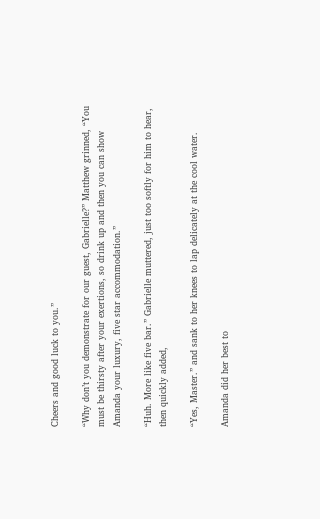Cheers and good luck to you.”

“Why don’t you demonstrate for our guest, Gabrielle?” Matthew grinned, “You must be thirsty after your exertions, so drink up and then you can show Amanda your luxury, five star accommodation.”

“Huh. More like five bar.” Gabrielle muttered, just too softly for him to hear, then quickly added,

“Yes, Master.” and sank to her knees to lap delicately at the cool water.

Amanda did her best to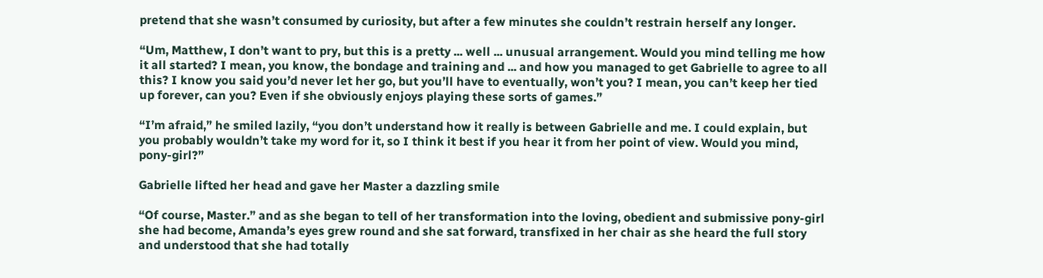pretend that she wasn’t consumed by curiosity, but after a few minutes she couldn’t restrain herself any longer.

“Um, Matthew, I don’t want to pry, but this is a pretty ... well ... unusual arrangement. Would you mind telling me how it all started? I mean, you know, the bondage and training and ... and how you managed to get Gabrielle to agree to all this? I know you said you’d never let her go, but you’ll have to eventually, won’t you? I mean, you can’t keep her tied up forever, can you? Even if she obviously enjoys playing these sorts of games.”

“I’m afraid,” he smiled lazily, “you don’t understand how it really is between Gabrielle and me. I could explain, but you probably wouldn’t take my word for it, so I think it best if you hear it from her point of view. Would you mind, pony-girl?”

Gabrielle lifted her head and gave her Master a dazzling smile

“Of course, Master.” and as she began to tell of her transformation into the loving, obedient and submissive pony-girl she had become, Amanda’s eyes grew round and she sat forward, transfixed in her chair as she heard the full story and understood that she had totally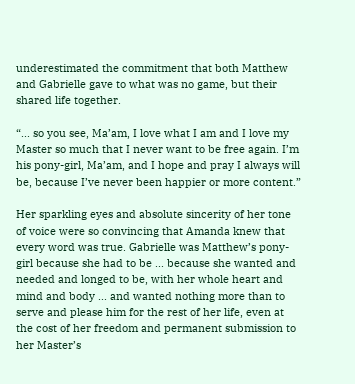underestimated the commitment that both Matthew and Gabrielle gave to what was no game, but their shared life together.

“... so you see, Ma’am, I love what I am and I love my Master so much that I never want to be free again. I’m his pony-girl, Ma’am, and I hope and pray I always will be, because I’ve never been happier or more content.”

Her sparkling eyes and absolute sincerity of her tone of voice were so convincing that Amanda knew that every word was true. Gabrielle was Matthew’s pony-girl because she had to be ... because she wanted and needed and longed to be, with her whole heart and mind and body ... and wanted nothing more than to serve and please him for the rest of her life, even at the cost of her freedom and permanent submission to her Master’s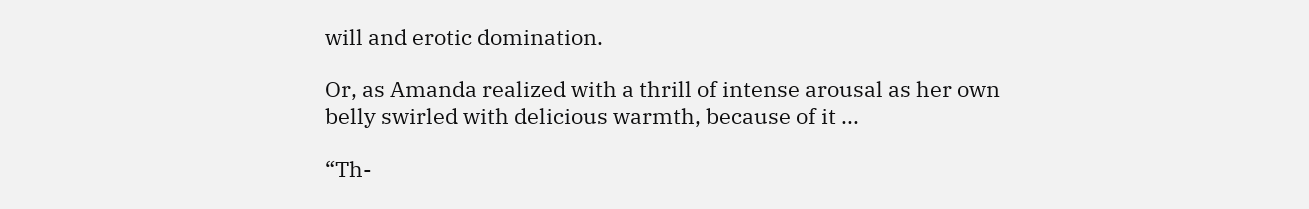will and erotic domination.

Or, as Amanda realized with a thrill of intense arousal as her own belly swirled with delicious warmth, because of it ...

“Th-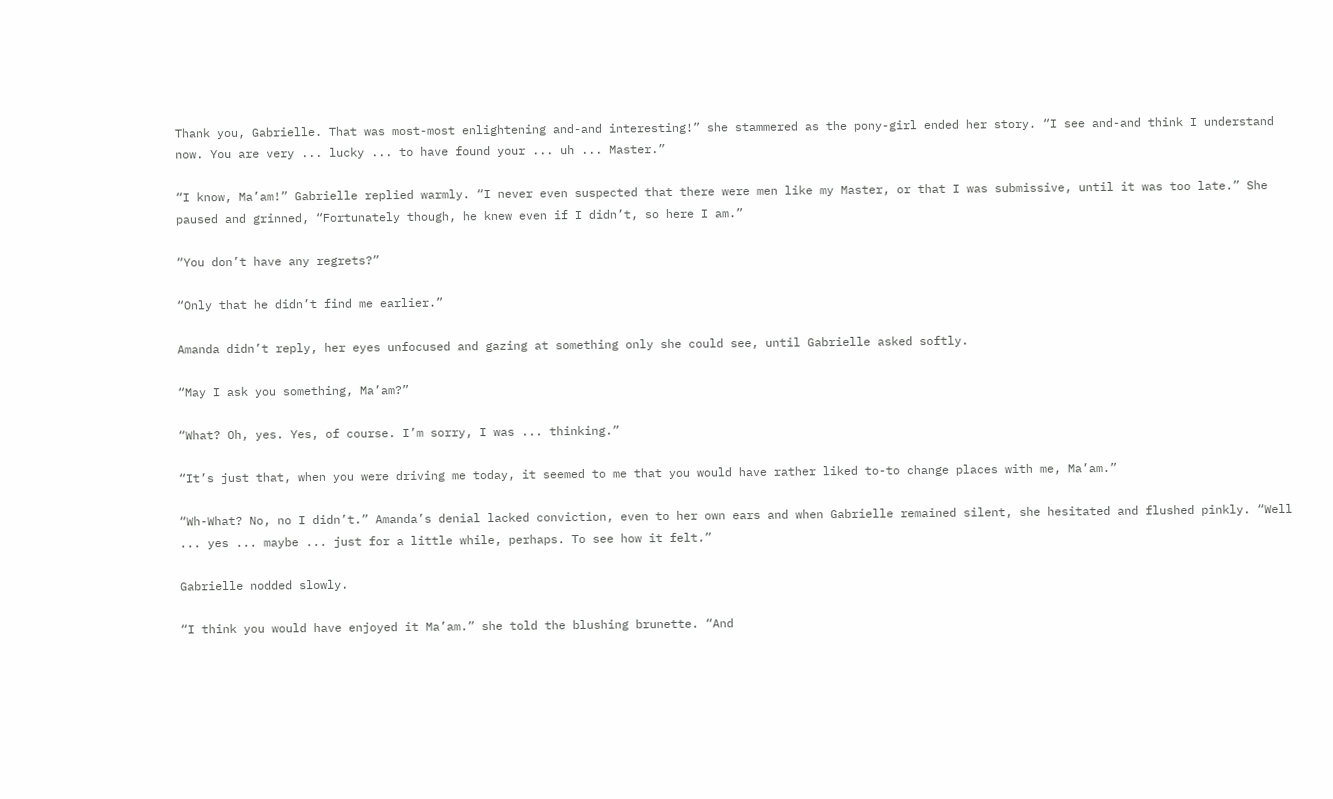Thank you, Gabrielle. That was most-most enlightening and-and interesting!” she stammered as the pony-girl ended her story. “I see and-and think I understand now. You are very ... lucky ... to have found your ... uh ... Master.”

“I know, Ma’am!” Gabrielle replied warmly. “I never even suspected that there were men like my Master, or that I was submissive, until it was too late.” She paused and grinned, “Fortunately though, he knew even if I didn’t, so here I am.”

“You don’t have any regrets?”

“Only that he didn’t find me earlier.”

Amanda didn’t reply, her eyes unfocused and gazing at something only she could see, until Gabrielle asked softly.

“May I ask you something, Ma’am?”

“What? Oh, yes. Yes, of course. I’m sorry, I was ... thinking.”

“It’s just that, when you were driving me today, it seemed to me that you would have rather liked to-to change places with me, Ma’am.”

“Wh-What? No, no I didn’t.” Amanda’s denial lacked conviction, even to her own ears and when Gabrielle remained silent, she hesitated and flushed pinkly. “Well ... yes ... maybe ... just for a little while, perhaps. To see how it felt.”

Gabrielle nodded slowly.

“I think you would have enjoyed it Ma’am.” she told the blushing brunette. “And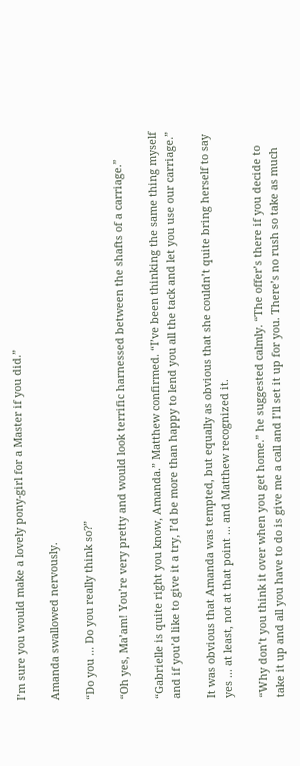I’m sure you would make a lovely pony-girl for a Master if you did.”

Amanda swallowed nervously.

“Do you ... Do you really think so?”

“Oh yes, Ma’am! You’re very pretty and would look terrific harnessed between the shafts of a carriage.”

“Gabrielle is quite right you know, Amanda.” Matthew confirmed. “I’ve been thinking the same thing myself and if you’d like to give it a try, I’d be more than happy to lend you all the tack and let you use our carriage.”

It was obvious that Amanda was tempted, but equally as obvious that she couldn’t quite bring herself to say yes ... at least, not at that point ... and Matthew recognized it.

“Why don’t you think it over when you get home.” he suggested calmly. “The offer’s there if you decide to take it up and all you have to do is give me a call and I’ll set it up for you. There’s no rush so take as much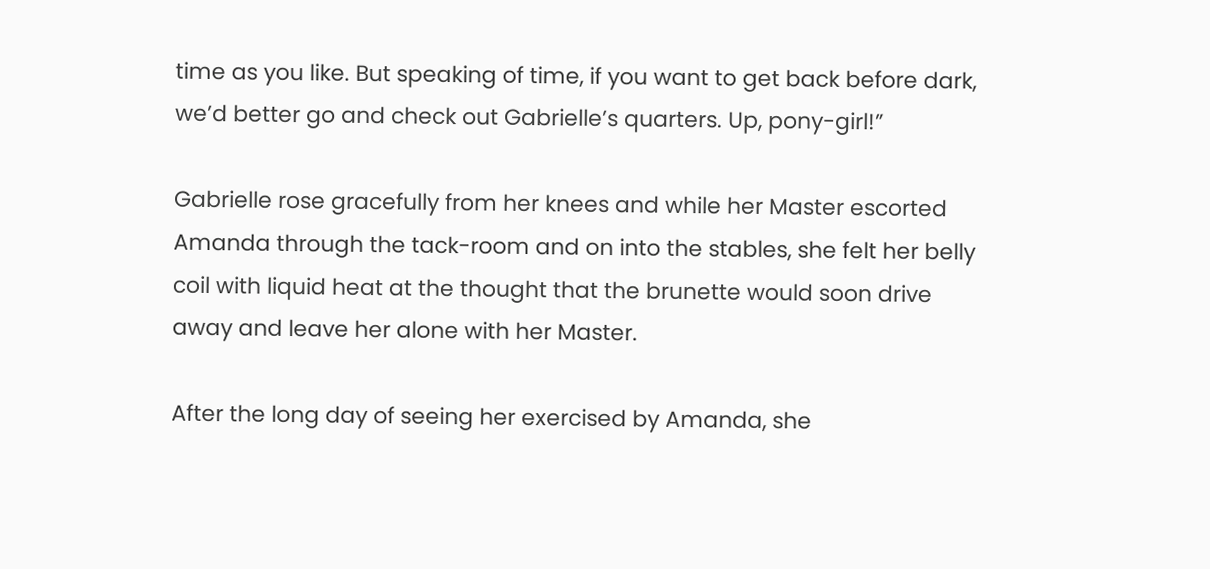time as you like. But speaking of time, if you want to get back before dark, we’d better go and check out Gabrielle’s quarters. Up, pony-girl!”

Gabrielle rose gracefully from her knees and while her Master escorted Amanda through the tack-room and on into the stables, she felt her belly coil with liquid heat at the thought that the brunette would soon drive away and leave her alone with her Master.

After the long day of seeing her exercised by Amanda, she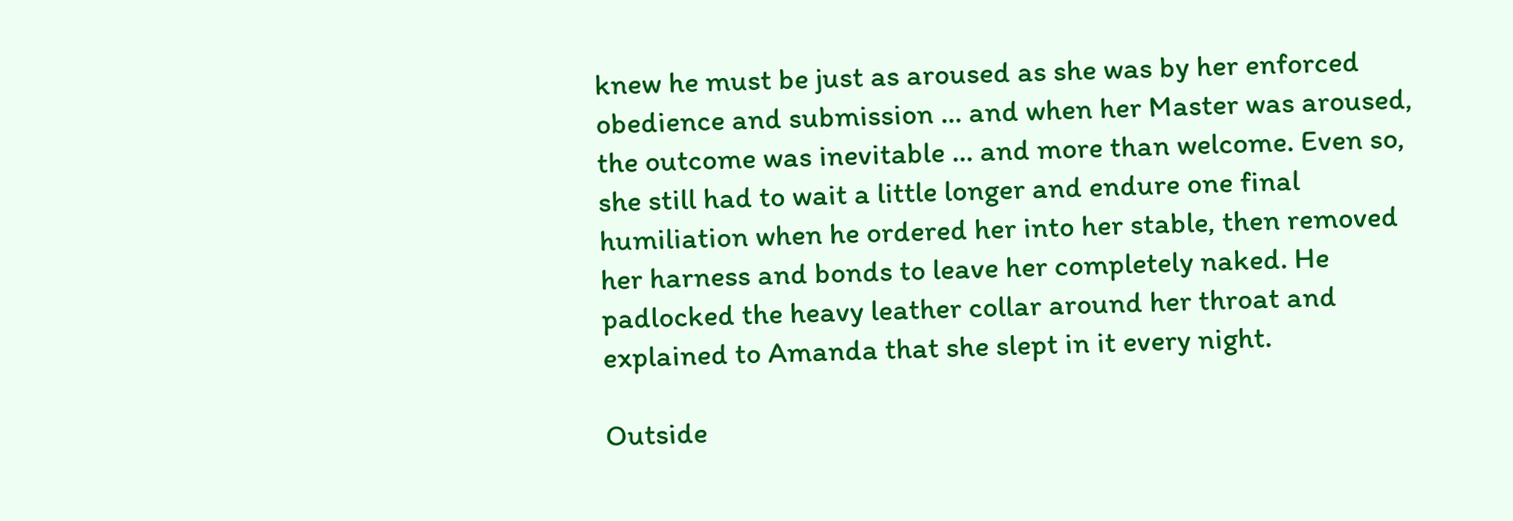knew he must be just as aroused as she was by her enforced obedience and submission ... and when her Master was aroused, the outcome was inevitable ... and more than welcome. Even so, she still had to wait a little longer and endure one final humiliation when he ordered her into her stable, then removed her harness and bonds to leave her completely naked. He padlocked the heavy leather collar around her throat and explained to Amanda that she slept in it every night.

Outside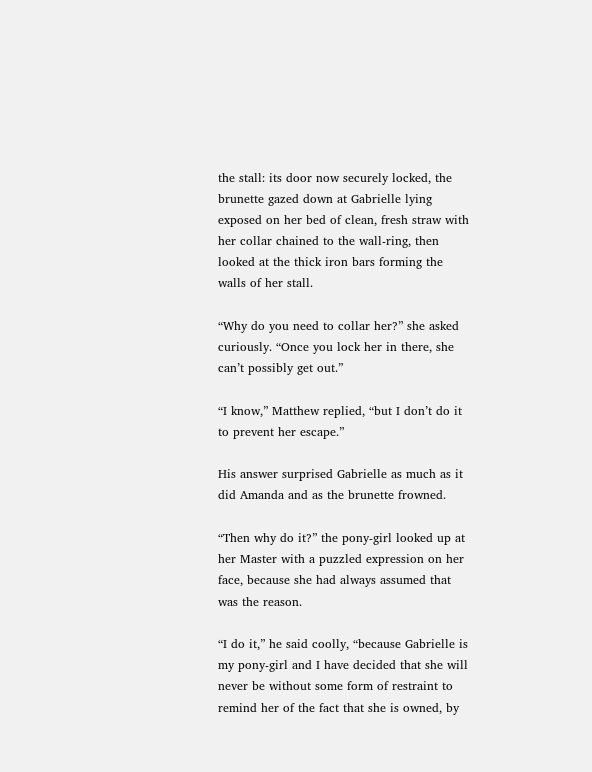the stall: its door now securely locked, the brunette gazed down at Gabrielle lying exposed on her bed of clean, fresh straw with her collar chained to the wall-ring, then looked at the thick iron bars forming the walls of her stall.

“Why do you need to collar her?” she asked curiously. “Once you lock her in there, she can’t possibly get out.”

“I know,” Matthew replied, “but I don’t do it to prevent her escape.”

His answer surprised Gabrielle as much as it did Amanda and as the brunette frowned.

“Then why do it?” the pony-girl looked up at her Master with a puzzled expression on her face, because she had always assumed that was the reason.

“I do it,” he said coolly, “because Gabrielle is my pony-girl and I have decided that she will never be without some form of restraint to remind her of the fact that she is owned, by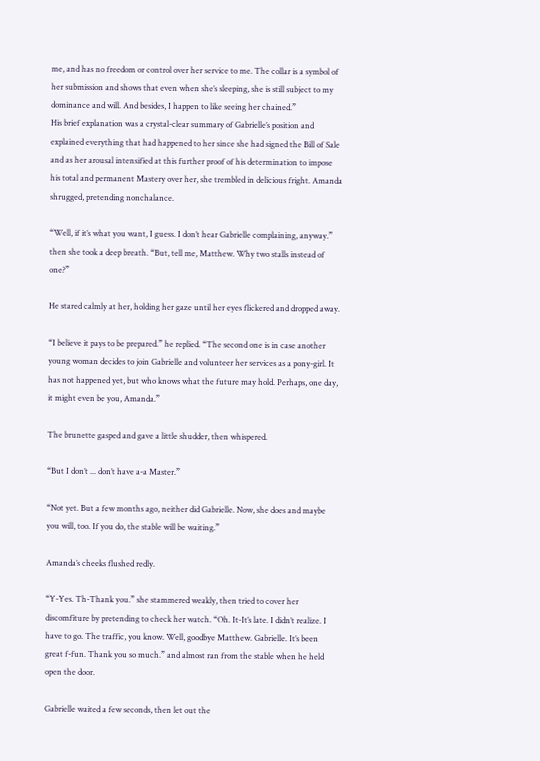me, and has no freedom or control over her service to me. The collar is a symbol of her submission and shows that even when she’s sleeping, she is still subject to my dominance and will. And besides, I happen to like seeing her chained.”
His brief explanation was a crystal-clear summary of Gabrielle’s position and explained everything that had happened to her since she had signed the Bill of Sale and as her arousal intensified at this further proof of his determination to impose his total and permanent Mastery over her, she trembled in delicious fright. Amanda shrugged, pretending nonchalance.

“Well, if it’s what you want, I guess. I don’t hear Gabrielle complaining, anyway.” then she took a deep breath. “But, tell me, Matthew. Why two stalls instead of one?”

He stared calmly at her, holding her gaze until her eyes flickered and dropped away.

“I believe it pays to be prepared.” he replied. “The second one is in case another young woman decides to join Gabrielle and volunteer her services as a pony-girl. It has not happened yet, but who knows what the future may hold. Perhaps, one day, it might even be you, Amanda.”

The brunette gasped and gave a little shudder, then whispered.

“But I don’t ... don’t have a-a Master.”

“Not yet. But a few months ago, neither did Gabrielle. Now, she does and maybe you will, too. If you do, the stable will be waiting.”

Amanda’s cheeks flushed redly.

“Y-Yes. Th-Thank you.” she stammered weakly, then tried to cover her discomfiture by pretending to check her watch. “Oh. It-It’s late. I didn’t realize. I have to go. The traffic, you know. Well, goodbye Matthew. Gabrielle. It’s been great f-fun. Thank you so much.” and almost ran from the stable when he held open the door.

Gabrielle waited a few seconds, then let out the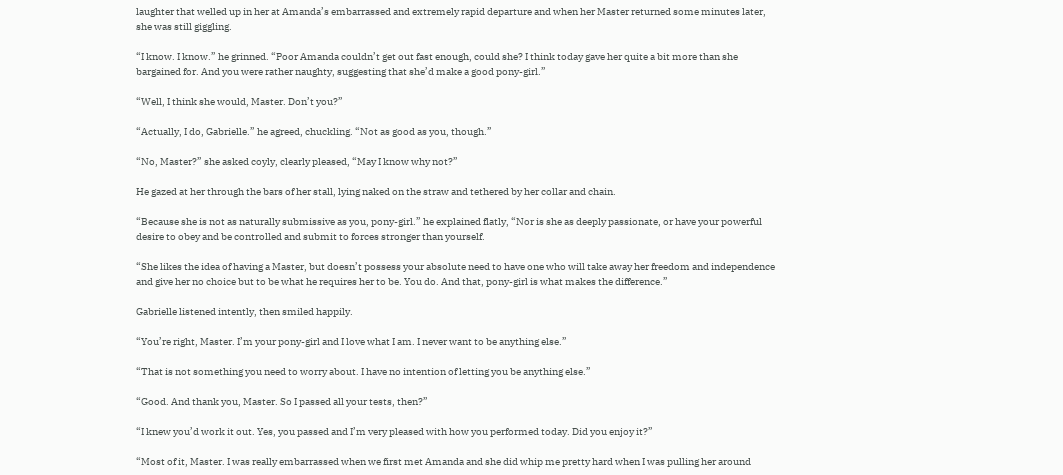laughter that welled up in her at Amanda’s embarrassed and extremely rapid departure and when her Master returned some minutes later, she was still giggling.

“I know. I know.” he grinned. “Poor Amanda couldn’t get out fast enough, could she? I think today gave her quite a bit more than she bargained for. And you were rather naughty, suggesting that she’d make a good pony-girl.”

“Well, I think she would, Master. Don’t you?”

“Actually, I do, Gabrielle.” he agreed, chuckling. “Not as good as you, though.”

“No, Master?” she asked coyly, clearly pleased, “May I know why not?”

He gazed at her through the bars of her stall, lying naked on the straw and tethered by her collar and chain.

“Because she is not as naturally submissive as you, pony-girl.” he explained flatly, “Nor is she as deeply passionate, or have your powerful desire to obey and be controlled and submit to forces stronger than yourself.

“She likes the idea of having a Master, but doesn’t possess your absolute need to have one who will take away her freedom and independence and give her no choice but to be what he requires her to be. You do. And that, pony-girl is what makes the difference.”

Gabrielle listened intently, then smiled happily.

“You’re right, Master. I’m your pony-girl and I love what I am. I never want to be anything else.”

“That is not something you need to worry about. I have no intention of letting you be anything else.”

“Good. And thank you, Master. So I passed all your tests, then?”

“I knew you’d work it out. Yes, you passed and I’m very pleased with how you performed today. Did you enjoy it?”

“Most of it, Master. I was really embarrassed when we first met Amanda and she did whip me pretty hard when I was pulling her around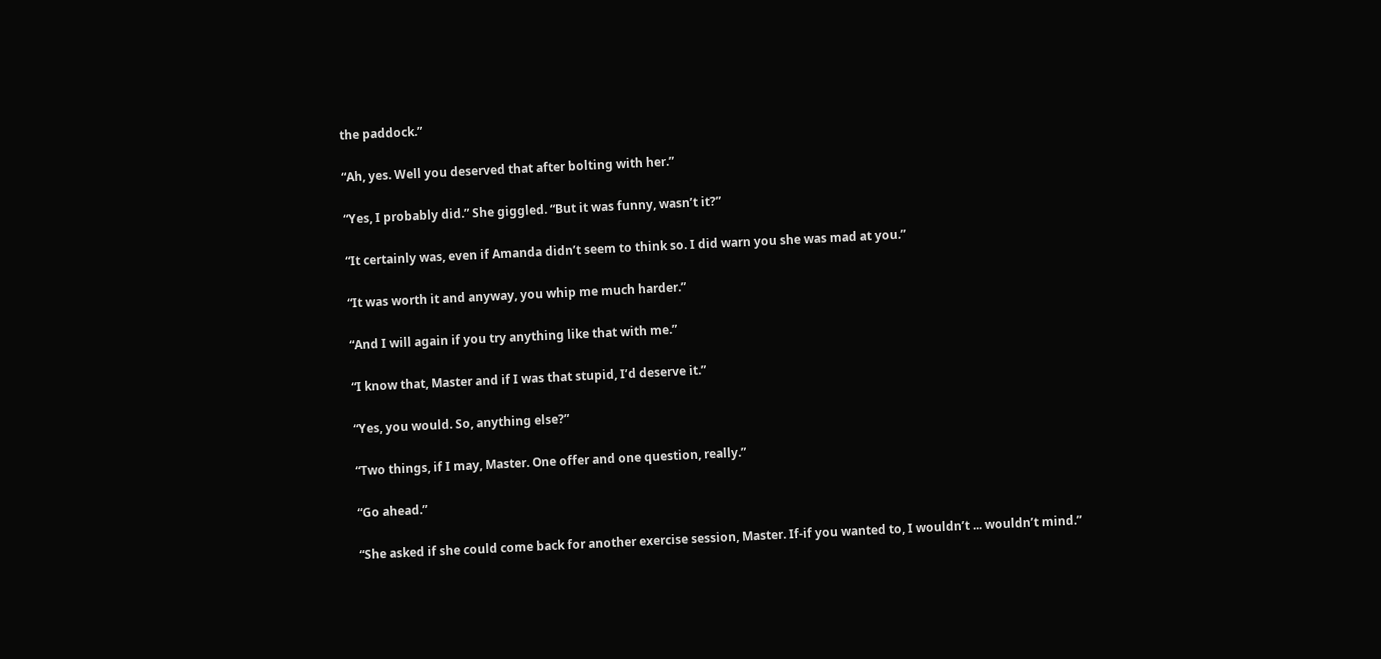the paddock.”

“Ah, yes. Well you deserved that after bolting with her.”

“Yes, I probably did.” She giggled. “But it was funny, wasn’t it?”

“It certainly was, even if Amanda didn’t seem to think so. I did warn you she was mad at you.”

“It was worth it and anyway, you whip me much harder.”

“And I will again if you try anything like that with me.”

“I know that, Master and if I was that stupid, I’d deserve it.”

“Yes, you would. So, anything else?”

“Two things, if I may, Master. One offer and one question, really.”

“Go ahead.”

“She asked if she could come back for another exercise session, Master. If-if you wanted to, I wouldn’t ... wouldn’t mind.”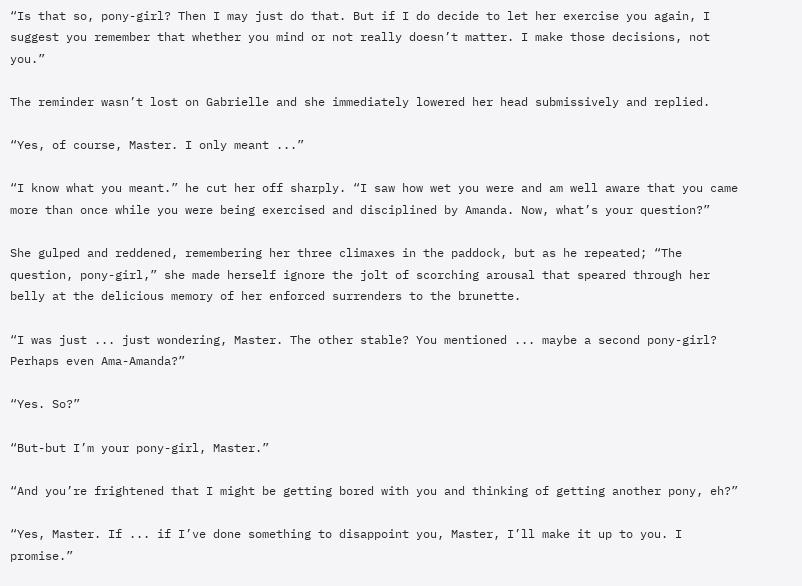“Is that so, pony-girl? Then I may just do that. But if I do decide to let her exercise you again, I suggest you remember that whether you mind or not really doesn’t matter. I make those decisions, not you.”

The reminder wasn’t lost on Gabrielle and she immediately lowered her head submissively and replied.

“Yes, of course, Master. I only meant ...”

“I know what you meant.” he cut her off sharply. “I saw how wet you were and am well aware that you came more than once while you were being exercised and disciplined by Amanda. Now, what’s your question?”

She gulped and reddened, remembering her three climaxes in the paddock, but as he repeated; “The question, pony-girl,” she made herself ignore the jolt of scorching arousal that speared through her belly at the delicious memory of her enforced surrenders to the brunette.

“I was just ... just wondering, Master. The other stable? You mentioned ... maybe a second pony-girl? Perhaps even Ama-Amanda?”

“Yes. So?”

“But-but I’m your pony-girl, Master.”

“And you’re frightened that I might be getting bored with you and thinking of getting another pony, eh?”

“Yes, Master. If ... if I’ve done something to disappoint you, Master, I’ll make it up to you. I promise.”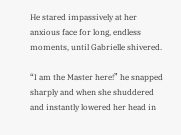He stared impassively at her anxious face for long, endless moments, until Gabrielle shivered.

“I am the Master here!” he snapped sharply and when she shuddered and instantly lowered her head in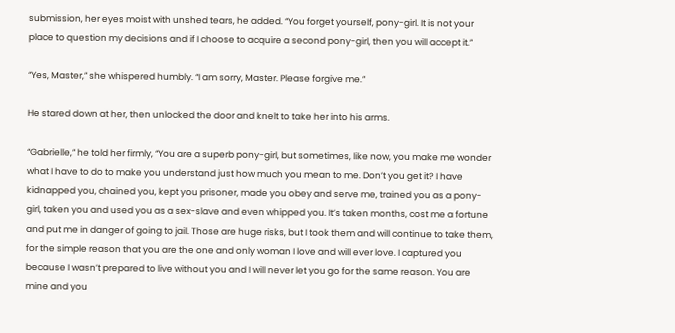submission, her eyes moist with unshed tears, he added. “You forget yourself, pony-girl. It is not your place to question my decisions and if I choose to acquire a second pony-girl, then you will accept it.”

“Yes, Master,” she whispered humbly. “I am sorry, Master. Please forgive me.”

He stared down at her, then unlocked the door and knelt to take her into his arms.

“Gabrielle,” he told her firmly, “You are a superb pony-girl, but sometimes, like now, you make me wonder what I have to do to make you understand just how much you mean to me. Don’t you get it? I have kidnapped you, chained you, kept you prisoner, made you obey and serve me, trained you as a pony-girl, taken you and used you as a sex-slave and even whipped you. It’s taken months, cost me a fortune and put me in danger of going to jail. Those are huge risks, but I took them and will continue to take them, for the simple reason that you are the one and only woman I love and will ever love. I captured you because I wasn’t prepared to live without you and I will never let you go for the same reason. You are mine and you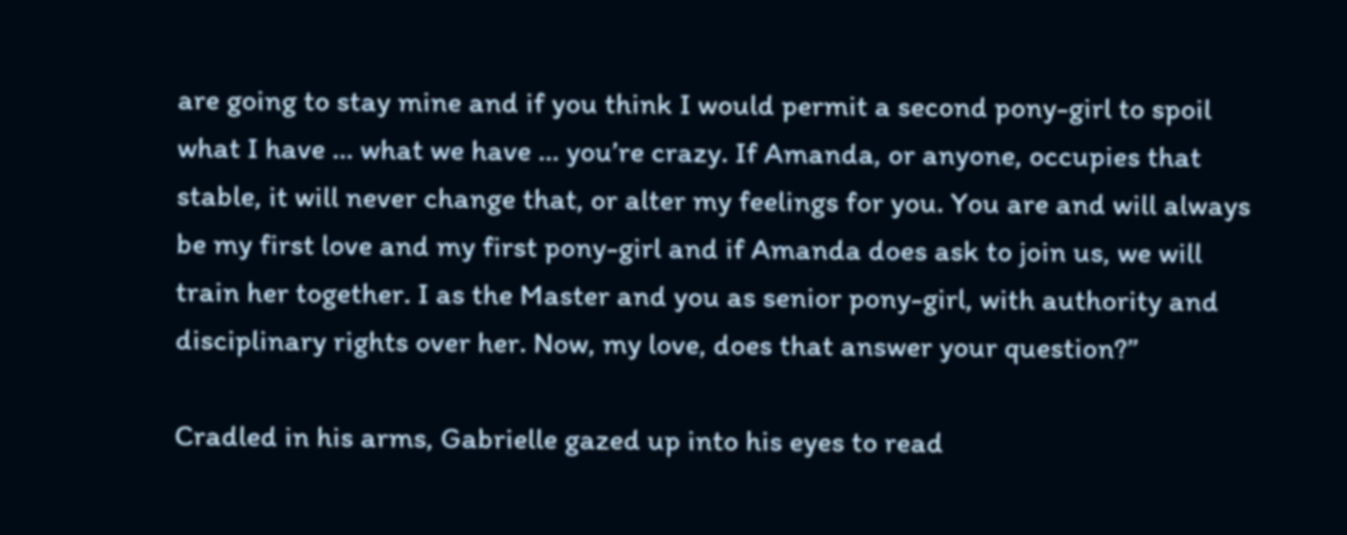are going to stay mine and if you think I would permit a second pony-girl to spoil what I have ... what we have ... you’re crazy. If Amanda, or anyone, occupies that stable, it will never change that, or alter my feelings for you. You are and will always be my first love and my first pony-girl and if Amanda does ask to join us, we will train her together. I as the Master and you as senior pony-girl, with authority and disciplinary rights over her. Now, my love, does that answer your question?”

Cradled in his arms, Gabrielle gazed up into his eyes to read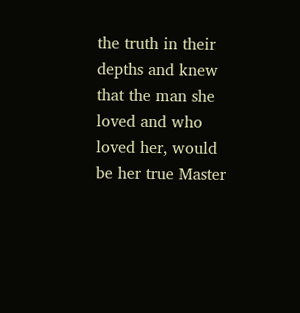the truth in their depths and knew that the man she loved and who loved her, would be her true Master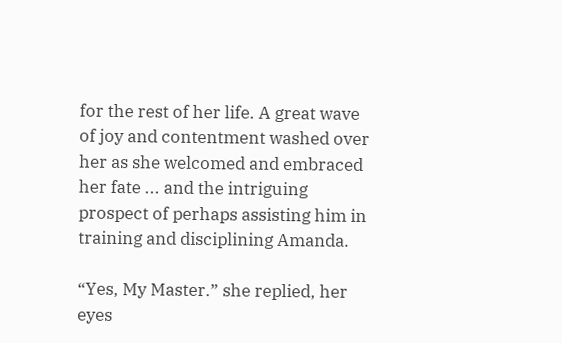for the rest of her life. A great wave of joy and contentment washed over her as she welcomed and embraced her fate ... and the intriguing prospect of perhaps assisting him in training and disciplining Amanda.

“Yes, My Master.” she replied, her eyes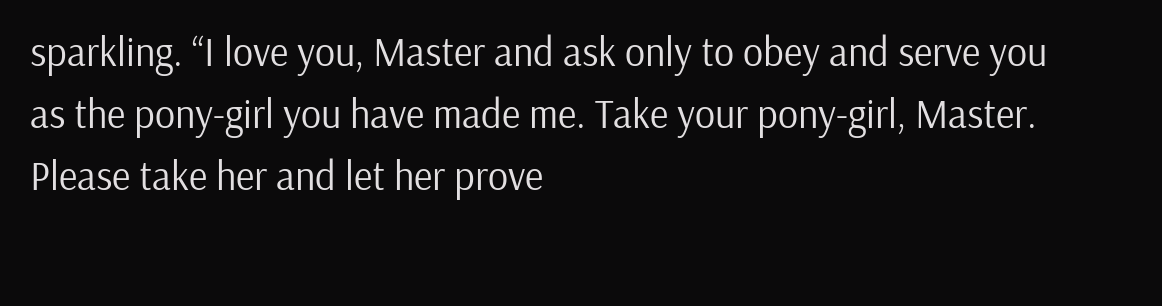sparkling. “I love you, Master and ask only to obey and serve you as the pony-girl you have made me. Take your pony-girl, Master. Please take her and let her prove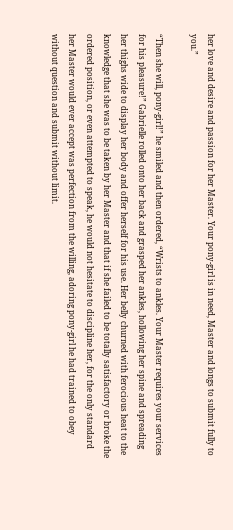her love and desire and passion for her Master. Your pony-girl is in need, Master and longs to submit fully to you.”

“Then she will, pony-girl!” he smiled and then ordered, “Wrists to ankles. Your Master requires your services for his pleasure!” Gabrielle rolled onto her back and grasped her ankles, hollowing her spine and spreading her thighs wide to display her body and offer herself for his use. Her belly churned with ferocious heat to the knowledge that she was to be taken by her Master and that if she failed to be totally satisfactory or broke the ordered position, or even attempted to speak, he would not hesitate to discipline her, for the only standard her Master would ever accept was perfection from the willing, adoring pony-girl he had trained to obey without question and submit without limit.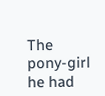The pony-girl he had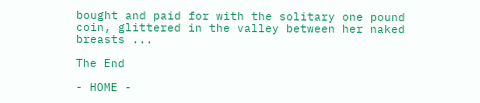bought and paid for with the solitary one pound coin, glittered in the valley between her naked breasts ...

The End

- HOME -